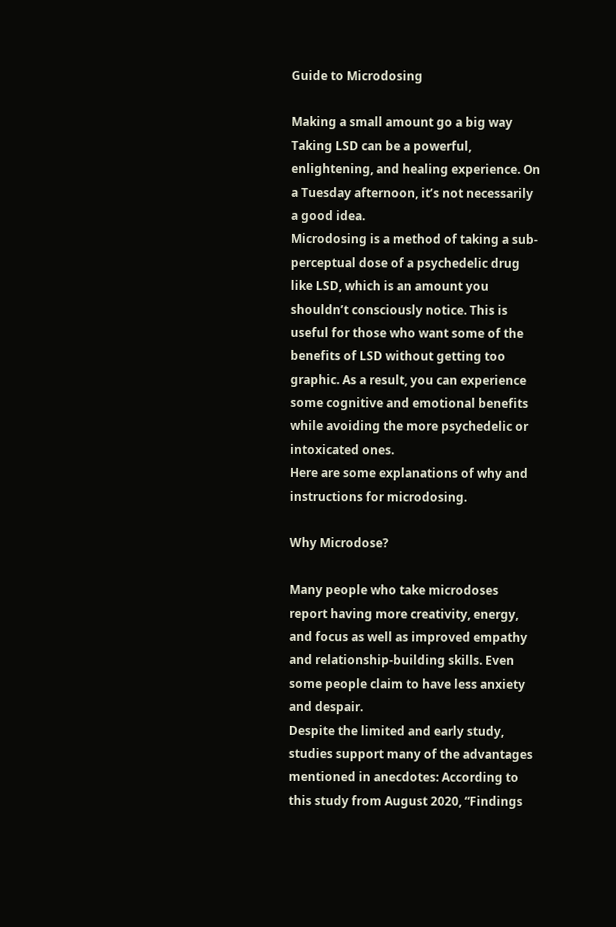Guide to Microdosing

Making a small amount go a big way
Taking LSD can be a powerful, enlightening, and healing experience. On a Tuesday afternoon, it’s not necessarily a good idea.
Microdosing is a method of taking a sub-perceptual dose of a psychedelic drug like LSD, which is an amount you shouldn’t consciously notice. This is useful for those who want some of the benefits of LSD without getting too graphic. As a result, you can experience some cognitive and emotional benefits while avoiding the more psychedelic or intoxicated ones.
Here are some explanations of why and instructions for microdosing.

Why Microdose?

Many people who take microdoses report having more creativity, energy, and focus as well as improved empathy and relationship-building skills. Even some people claim to have less anxiety and despair.
Despite the limited and early study, studies support many of the advantages mentioned in anecdotes: According to this study from August 2020, “Findings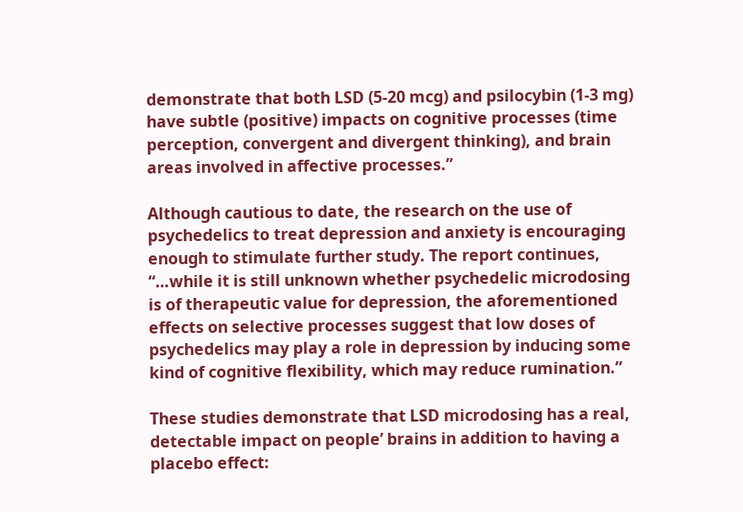demonstrate that both LSD (5-20 mcg) and psilocybin (1-3 mg) have subtle (positive) impacts on cognitive processes (time perception, convergent and divergent thinking), and brain areas involved in affective processes.”

Although cautious to date, the research on the use of psychedelics to treat depression and anxiety is encouraging enough to stimulate further study. The report continues, “…while it is still unknown whether psychedelic microdosing is of therapeutic value for depression, the aforementioned effects on selective processes suggest that low doses of psychedelics may play a role in depression by inducing some kind of cognitive flexibility, which may reduce rumination.”

These studies demonstrate that LSD microdosing has a real, detectable impact on people’ brains in addition to having a placebo effect: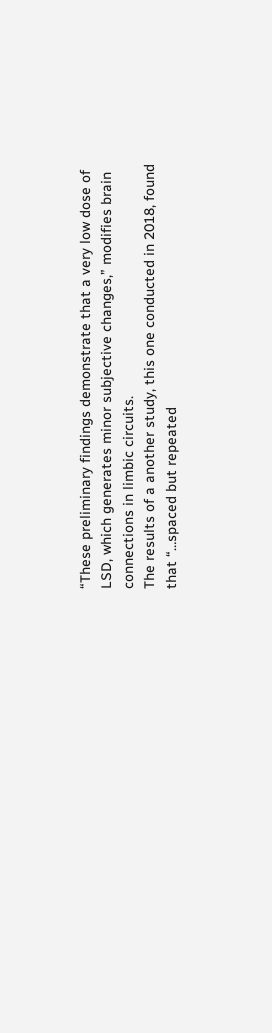“These preliminary findings demonstrate that a very low dose of LSD, which generates minor subjective changes,” modifies brain connections in limbic circuits.
The results of a another study, this one conducted in 2018, found that “…spaced but repeated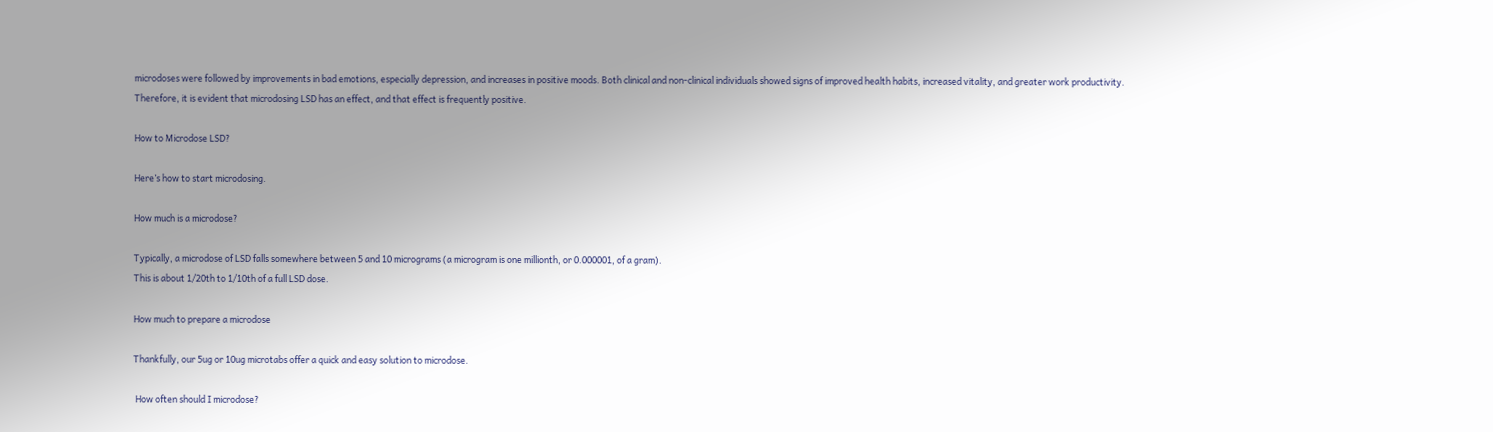microdoses were followed by improvements in bad emotions, especially depression, and increases in positive moods. Both clinical and non-clinical individuals showed signs of improved health habits, increased vitality, and greater work productivity.
Therefore, it is evident that microdosing LSD has an effect, and that effect is frequently positive.

How to Microdose LSD?

Here’s how to start microdosing.

How much is a microdose?

Typically, a microdose of LSD falls somewhere between 5 and 10 micrograms (a microgram is one millionth, or 0.000001, of a gram).
This is about 1/20th to 1/10th of a full LSD dose.

How much to prepare a microdose

Thankfully, our 5ug or 10ug microtabs offer a quick and easy solution to microdose.

 How often should I microdose?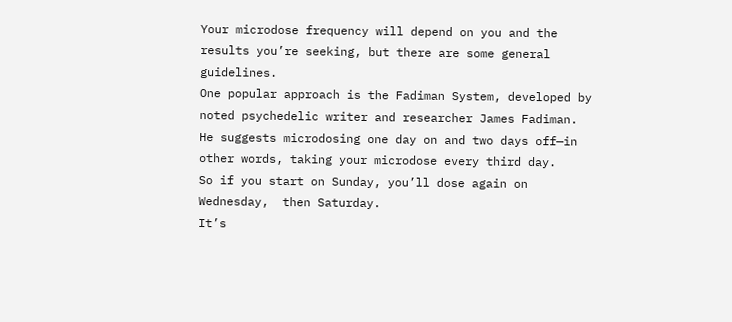Your microdose frequency will depend on you and the results you’re seeking, but there are some general guidelines.
One popular approach is the Fadiman System, developed by noted psychedelic writer and researcher James Fadiman. He suggests microdosing one day on and two days off—in other words, taking your microdose every third day.
So if you start on Sunday, you’ll dose again on Wednesday,  then Saturday.
It’s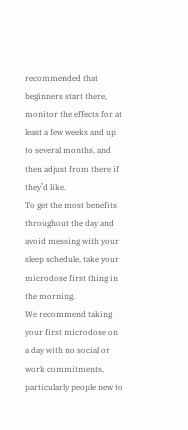recommended that beginners start there, monitor the effects for at least a few weeks and up to several months, and then adjust from there if they’d like.
To get the most benefits throughout the day and avoid messing with your sleep schedule, take your microdose first thing in the morning.
We recommend taking your first microdose on a day with no social or work commitments, particularly people new to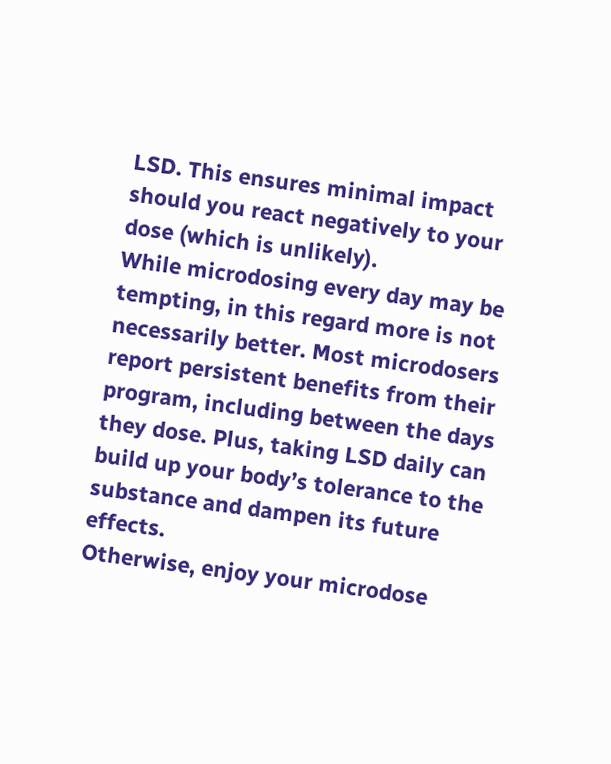LSD. This ensures minimal impact should you react negatively to your dose (which is unlikely).
While microdosing every day may be tempting, in this regard more is not necessarily better. Most microdosers report persistent benefits from their program, including between the days they dose. Plus, taking LSD daily can build up your body’s tolerance to the substance and dampen its future effects.
Otherwise, enjoy your microdose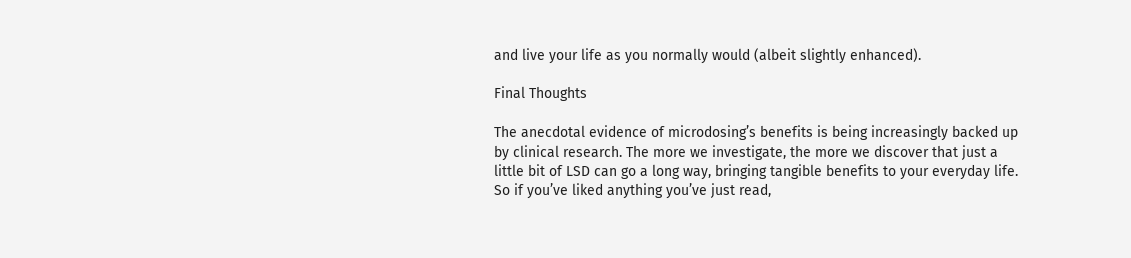and live your life as you normally would (albeit slightly enhanced).

Final Thoughts

The anecdotal evidence of microdosing’s benefits is being increasingly backed up by clinical research. The more we investigate, the more we discover that just a little bit of LSD can go a long way, bringing tangible benefits to your everyday life.
So if you’ve liked anything you’ve just read,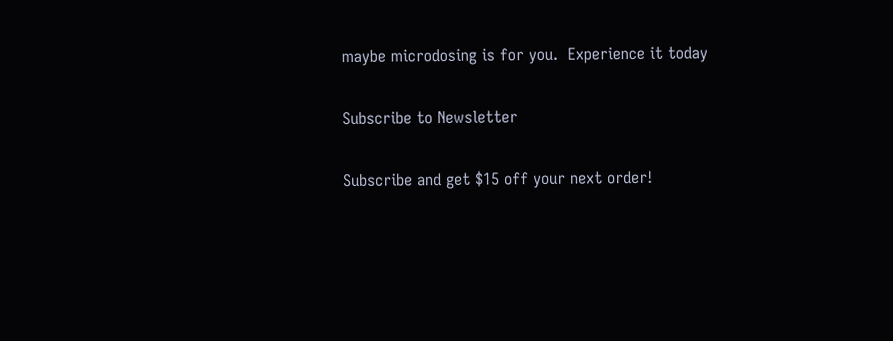maybe microdosing is for you.  Experience it today

Subscribe to Newsletter

Subscribe and get $15 off your next order!